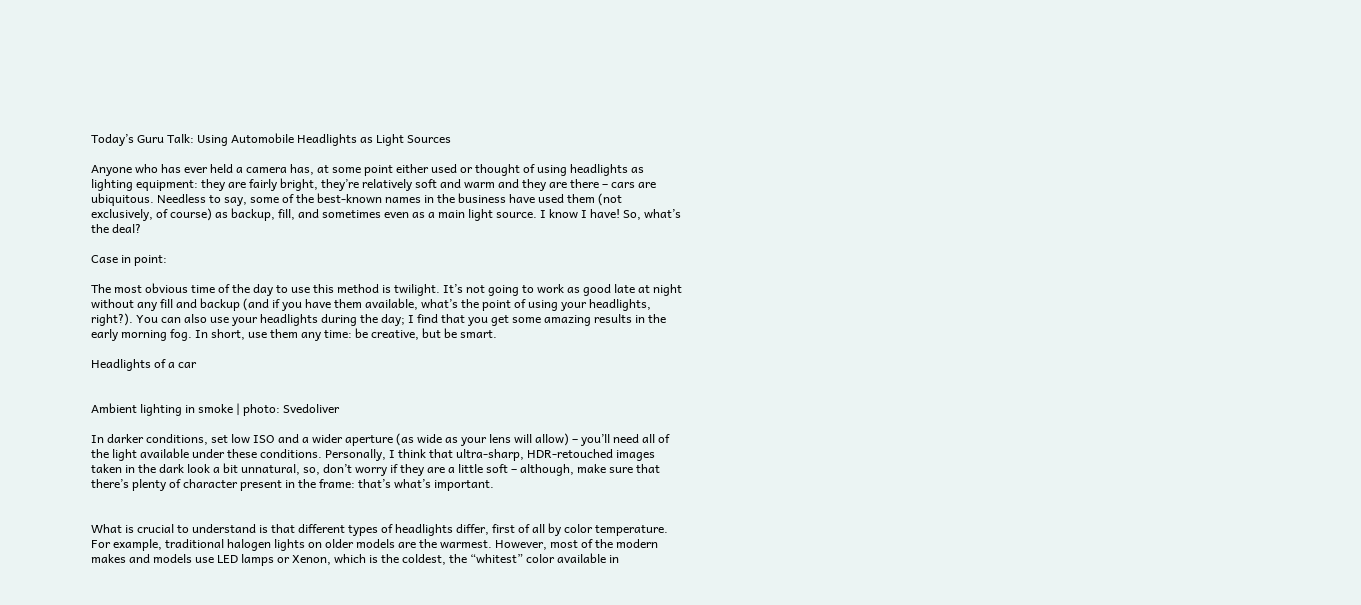Today’s Guru Talk: Using Automobile Headlights as Light Sources

Anyone who has ever held a camera has, at some point either used or thought of using headlights as lighting equipment: they are fairly bright, they’re relatively soft and warm and they are there – cars are ubiquitous. Needless to say, some of the best-known names in the business have used them (not exclusively, of course) as backup, fill, and sometimes even as a main light source. I know I have! So, what’s the deal?

Case in point:

The most obvious time of the day to use this method is twilight. It’s not going to work as good late at night without any fill and backup (and if you have them available, what’s the point of using your headlights, right?). You can also use your headlights during the day; I find that you get some amazing results in the early morning fog. In short, use them any time: be creative, but be smart.

Headlights of a car


Ambient lighting in smoke | photo: Svedoliver

In darker conditions, set low ISO and a wider aperture (as wide as your lens will allow) – you’ll need all of the light available under these conditions. Personally, I think that ultra-sharp, HDR-retouched images taken in the dark look a bit unnatural, so, don’t worry if they are a little soft – although, make sure that there’s plenty of character present in the frame: that’s what’s important.


What is crucial to understand is that different types of headlights differ, first of all by color temperature. For example, traditional halogen lights on older models are the warmest. However, most of the modern makes and models use LED lamps or Xenon, which is the coldest, the “whitest” color available in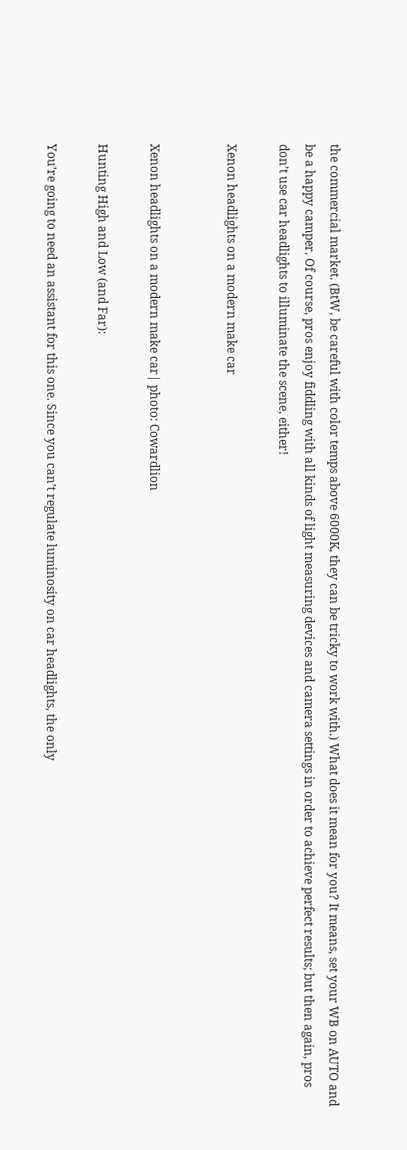the commercial market. (BtW, be careful with color temps above 6000K, they can be tricky to work with.) What does it mean for you? It means, set your WB on AUTO and be a happy camper. Of course, pros enjoy fiddling with all kinds of light measuring devices and camera settings in order to achieve perfect results; but then again, pros don’t use car headlights to illuminate the scene, either!

Xenon headlights on a modern make car


Xenon headlights on a modern make car| photo: Cowardlion

Hunting High and Low (and Far):

You’re going to need an assistant for this one. Since you can’t regulate luminosity on car headlights, the only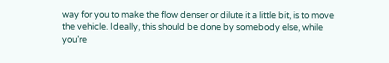way for you to make the flow denser or dilute it a little bit, is to move the vehicle. Ideally, this should be done by somebody else, while you’re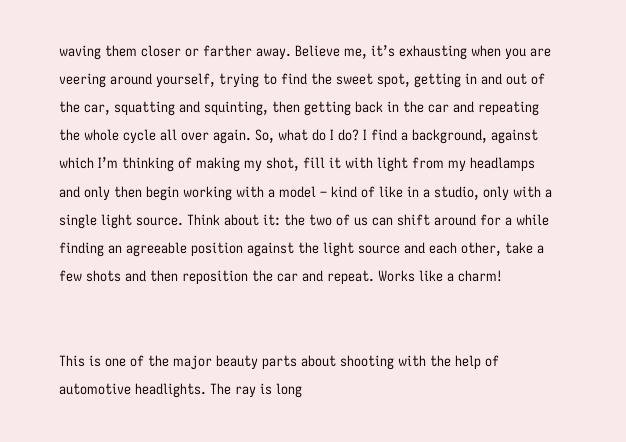waving them closer or farther away. Believe me, it’s exhausting when you are veering around yourself, trying to find the sweet spot, getting in and out of the car, squatting and squinting, then getting back in the car and repeating the whole cycle all over again. So, what do I do? I find a background, against which I’m thinking of making my shot, fill it with light from my headlamps and only then begin working with a model – kind of like in a studio, only with a single light source. Think about it: the two of us can shift around for a while finding an agreeable position against the light source and each other, take a few shots and then reposition the car and repeat. Works like a charm!


This is one of the major beauty parts about shooting with the help of automotive headlights. The ray is long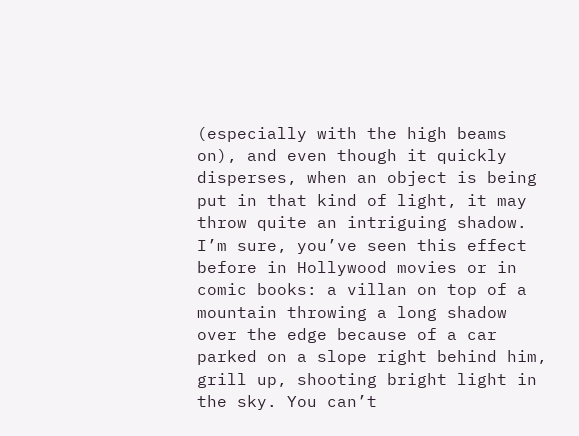(especially with the high beams on), and even though it quickly disperses, when an object is being put in that kind of light, it may throw quite an intriguing shadow. I’m sure, you’ve seen this effect before in Hollywood movies or in comic books: a villan on top of a mountain throwing a long shadow over the edge because of a car parked on a slope right behind him, grill up, shooting bright light in the sky. You can’t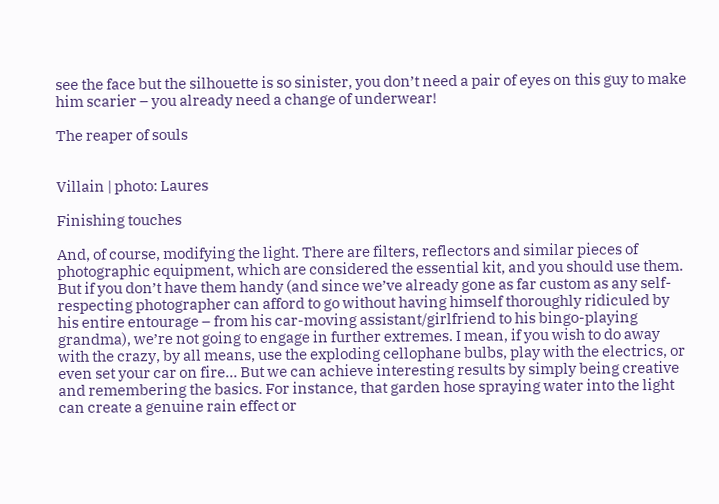see the face but the silhouette is so sinister, you don’t need a pair of eyes on this guy to make him scarier – you already need a change of underwear!

The reaper of souls


Villain | photo: Laures

Finishing touches

And, of course, modifying the light. There are filters, reflectors and similar pieces of photographic equipment, which are considered the essential kit, and you should use them. But if you don’t have them handy (and since we’ve already gone as far custom as any self-respecting photographer can afford to go without having himself thoroughly ridiculed by his entire entourage – from his car-moving assistant/girlfriend to his bingo-playing grandma), we’re not going to engage in further extremes. I mean, if you wish to do away with the crazy, by all means, use the exploding cellophane bulbs, play with the electrics, or even set your car on fire… But we can achieve interesting results by simply being creative and remembering the basics. For instance, that garden hose spraying water into the light can create a genuine rain effect or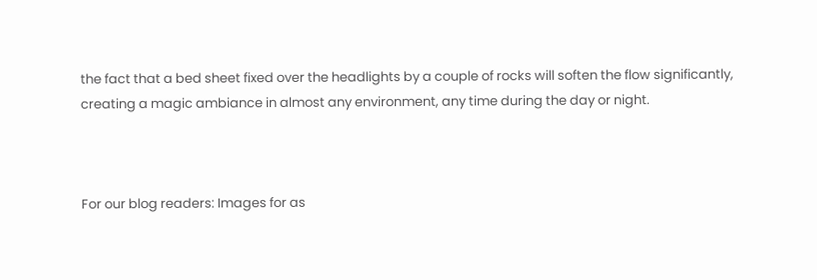the fact that a bed sheet fixed over the headlights by a couple of rocks will soften the flow significantly, creating a magic ambiance in almost any environment, any time during the day or night.



For our blog readers: Images for as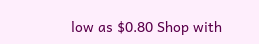low as $0.80 Shop with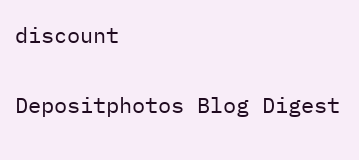discount

Depositphotos Blog Digest